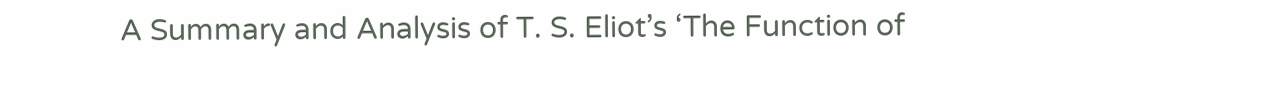A Summary and Analysis of T. S. Eliot’s ‘The Function of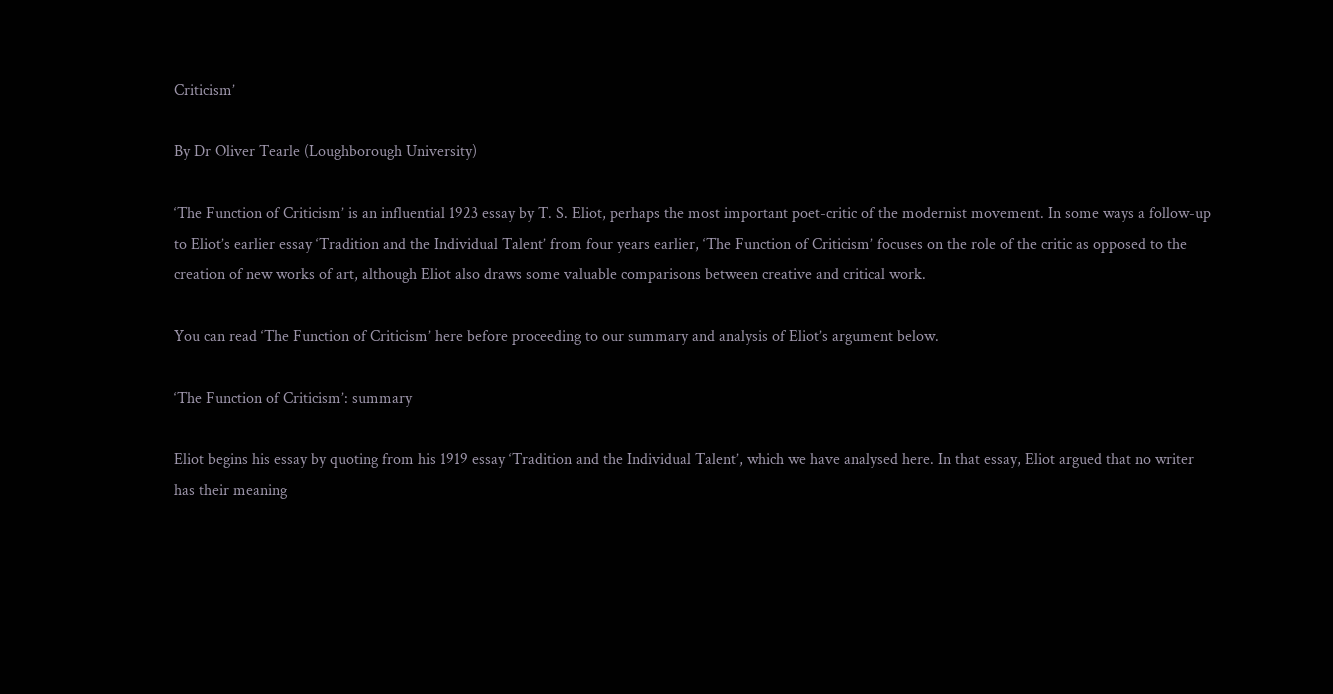Criticism’

By Dr Oliver Tearle (Loughborough University)

‘The Function of Criticism’ is an influential 1923 essay by T. S. Eliot, perhaps the most important poet-critic of the modernist movement. In some ways a follow-up to Eliot’s earlier essay ‘Tradition and the Individual Talent’ from four years earlier, ‘The Function of Criticism’ focuses on the role of the critic as opposed to the creation of new works of art, although Eliot also draws some valuable comparisons between creative and critical work.

You can read ‘The Function of Criticism’ here before proceeding to our summary and analysis of Eliot’s argument below.

‘The Function of Criticism’: summary

Eliot begins his essay by quoting from his 1919 essay ‘Tradition and the Individual Talent’, which we have analysed here. In that essay, Eliot argued that no writer has their meaning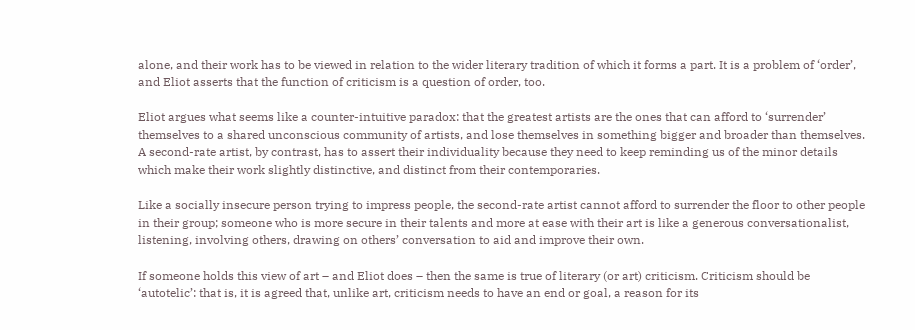alone, and their work has to be viewed in relation to the wider literary tradition of which it forms a part. It is a problem of ‘order’, and Eliot asserts that the function of criticism is a question of order, too.

Eliot argues what seems like a counter-intuitive paradox: that the greatest artists are the ones that can afford to ‘surrender’ themselves to a shared unconscious community of artists, and lose themselves in something bigger and broader than themselves. A second-rate artist, by contrast, has to assert their individuality because they need to keep reminding us of the minor details which make their work slightly distinctive, and distinct from their contemporaries.

Like a socially insecure person trying to impress people, the second-rate artist cannot afford to surrender the floor to other people in their group; someone who is more secure in their talents and more at ease with their art is like a generous conversationalist, listening, involving others, drawing on others’ conversation to aid and improve their own.

If someone holds this view of art – and Eliot does – then the same is true of literary (or art) criticism. Criticism should be ‘autotelic’: that is, it is agreed that, unlike art, criticism needs to have an end or goal, a reason for its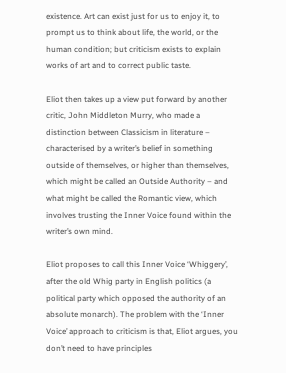existence. Art can exist just for us to enjoy it, to prompt us to think about life, the world, or the human condition; but criticism exists to explain works of art and to correct public taste.

Eliot then takes up a view put forward by another critic, John Middleton Murry, who made a distinction between Classicism in literature – characterised by a writer’s belief in something outside of themselves, or higher than themselves, which might be called an Outside Authority – and what might be called the Romantic view, which involves trusting the Inner Voice found within the writer’s own mind.

Eliot proposes to call this Inner Voice ‘Whiggery’, after the old Whig party in English politics (a political party which opposed the authority of an absolute monarch). The problem with the ‘Inner Voice’ approach to criticism is that, Eliot argues, you don’t need to have principles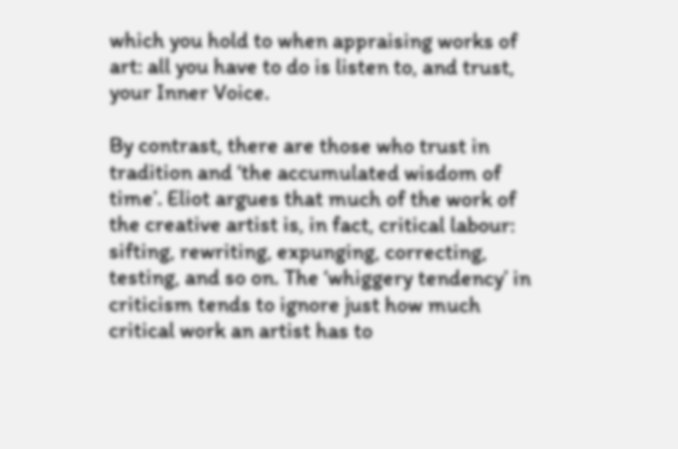which you hold to when appraising works of art: all you have to do is listen to, and trust, your Inner Voice.

By contrast, there are those who trust in tradition and ‘the accumulated wisdom of time’. Eliot argues that much of the work of the creative artist is, in fact, critical labour: sifting, rewriting, expunging, correcting, testing, and so on. The ‘whiggery tendency’ in criticism tends to ignore just how much critical work an artist has to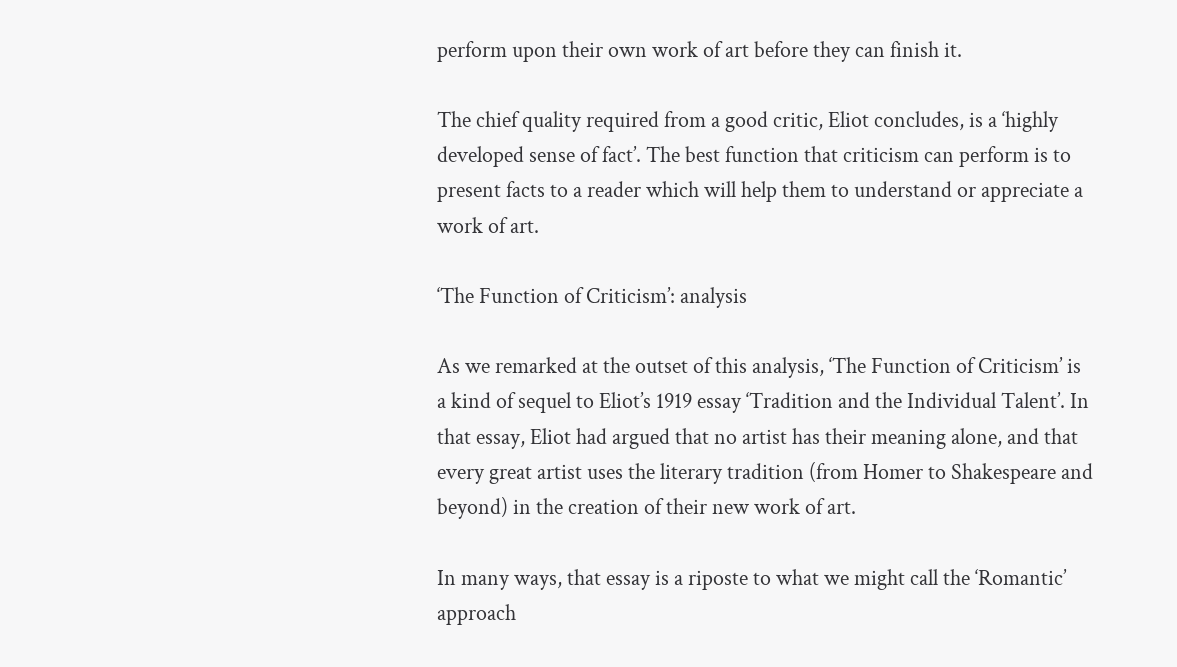perform upon their own work of art before they can finish it.

The chief quality required from a good critic, Eliot concludes, is a ‘highly developed sense of fact’. The best function that criticism can perform is to present facts to a reader which will help them to understand or appreciate a work of art.

‘The Function of Criticism’: analysis

As we remarked at the outset of this analysis, ‘The Function of Criticism’ is a kind of sequel to Eliot’s 1919 essay ‘Tradition and the Individual Talent’. In that essay, Eliot had argued that no artist has their meaning alone, and that every great artist uses the literary tradition (from Homer to Shakespeare and beyond) in the creation of their new work of art.

In many ways, that essay is a riposte to what we might call the ‘Romantic’ approach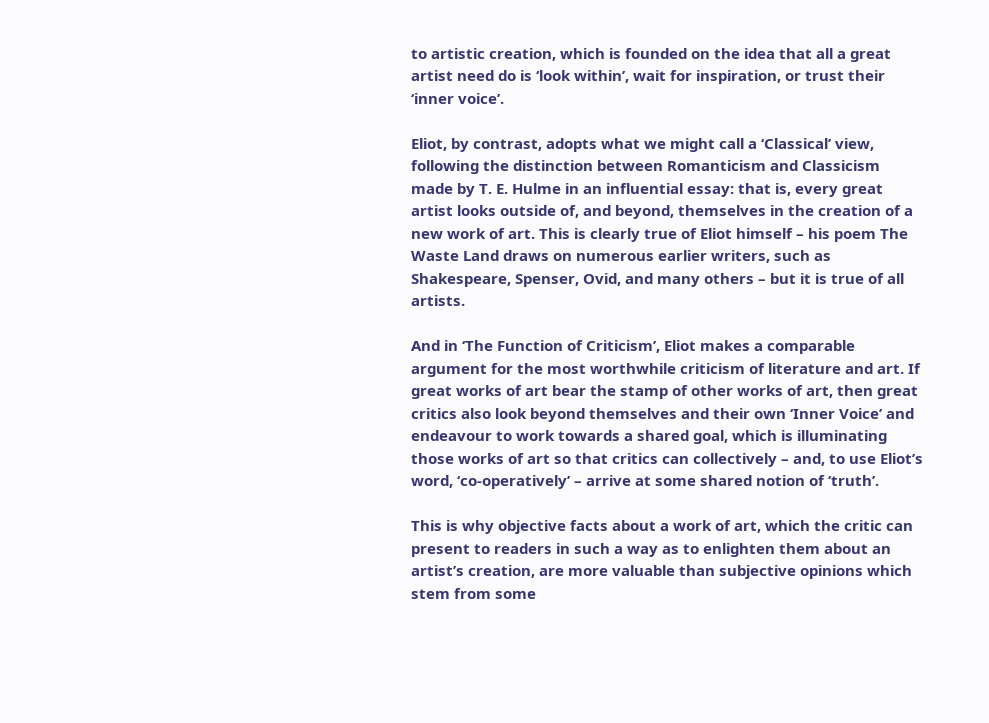to artistic creation, which is founded on the idea that all a great artist need do is ‘look within’, wait for inspiration, or trust their ‘inner voice’.

Eliot, by contrast, adopts what we might call a ‘Classical’ view, following the distinction between Romanticism and Classicism made by T. E. Hulme in an influential essay: that is, every great artist looks outside of, and beyond, themselves in the creation of a new work of art. This is clearly true of Eliot himself – his poem The Waste Land draws on numerous earlier writers, such as Shakespeare, Spenser, Ovid, and many others – but it is true of all artists.

And in ‘The Function of Criticism’, Eliot makes a comparable argument for the most worthwhile criticism of literature and art. If great works of art bear the stamp of other works of art, then great critics also look beyond themselves and their own ‘Inner Voice’ and endeavour to work towards a shared goal, which is illuminating those works of art so that critics can collectively – and, to use Eliot’s word, ‘co-operatively’ – arrive at some shared notion of ‘truth’.

This is why objective facts about a work of art, which the critic can present to readers in such a way as to enlighten them about an artist’s creation, are more valuable than subjective opinions which stem from some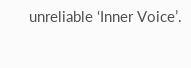unreliable ‘Inner Voice’.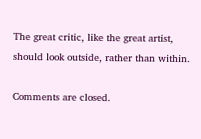The great critic, like the great artist, should look outside, rather than within.

Comments are closed.